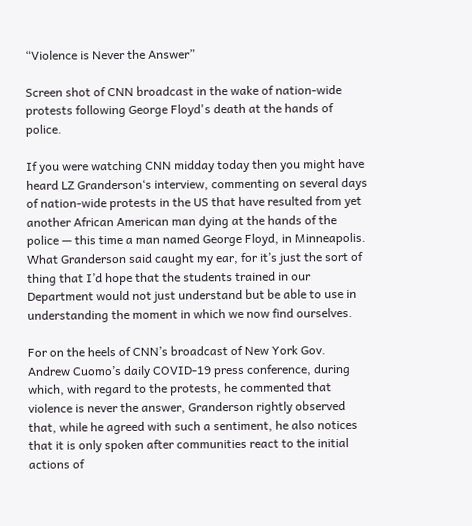“Violence is Never the Answer”

Screen shot of CNN broadcast in the wake of nation-wide protests following George Floyd's death at the hands of police.

If you were watching CNN midday today then you might have heard LZ Granderson‘s interview, commenting on several days of nation-wide protests in the US that have resulted from yet another African American man dying at the hands of the police — this time a man named George Floyd, in Minneapolis. What Granderson said caught my ear, for it’s just the sort of thing that I’d hope that the students trained in our Department would not just understand but be able to use in understanding the moment in which we now find ourselves.

For on the heels of CNN’s broadcast of New York Gov. Andrew Cuomo’s daily COVID-19 press conference, during which, with regard to the protests, he commented that violence is never the answer, Granderson rightly observed that, while he agreed with such a sentiment, he also notices that it is only spoken after communities react to the initial actions of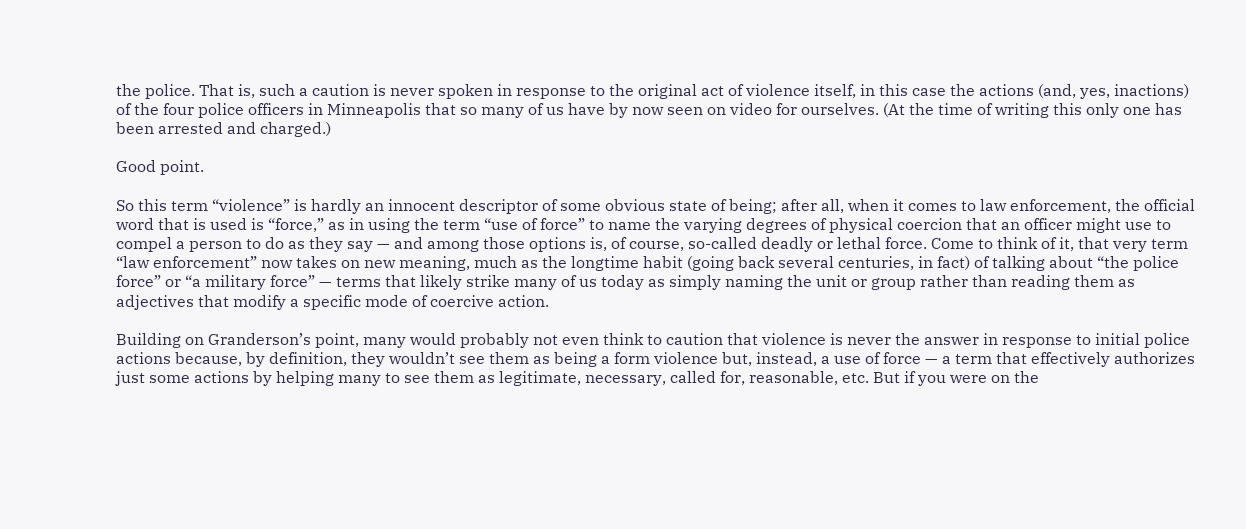the police. That is, such a caution is never spoken in response to the original act of violence itself, in this case the actions (and, yes, inactions) of the four police officers in Minneapolis that so many of us have by now seen on video for ourselves. (At the time of writing this only one has been arrested and charged.)

Good point.

So this term “violence” is hardly an innocent descriptor of some obvious state of being; after all, when it comes to law enforcement, the official word that is used is “force,” as in using the term “use of force” to name the varying degrees of physical coercion that an officer might use to compel a person to do as they say — and among those options is, of course, so-called deadly or lethal force. Come to think of it, that very term “law enforcement” now takes on new meaning, much as the longtime habit (going back several centuries, in fact) of talking about “the police force” or “a military force” — terms that likely strike many of us today as simply naming the unit or group rather than reading them as adjectives that modify a specific mode of coercive action.

Building on Granderson’s point, many would probably not even think to caution that violence is never the answer in response to initial police actions because, by definition, they wouldn’t see them as being a form violence but, instead, a use of force — a term that effectively authorizes just some actions by helping many to see them as legitimate, necessary, called for, reasonable, etc. But if you were on the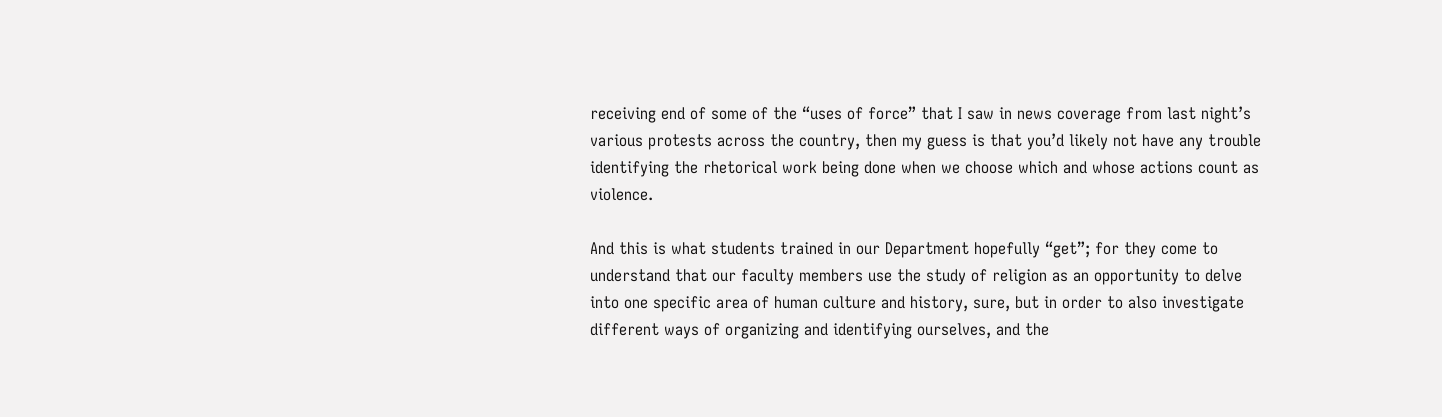receiving end of some of the “uses of force” that I saw in news coverage from last night’s various protests across the country, then my guess is that you’d likely not have any trouble identifying the rhetorical work being done when we choose which and whose actions count as violence.

And this is what students trained in our Department hopefully “get”; for they come to understand that our faculty members use the study of religion as an opportunity to delve into one specific area of human culture and history, sure, but in order to also investigate different ways of organizing and identifying ourselves, and the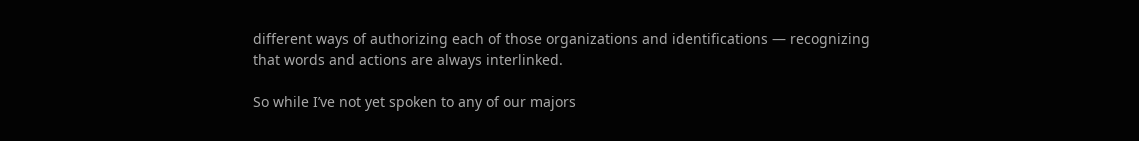different ways of authorizing each of those organizations and identifications — recognizing that words and actions are always interlinked.

So while I’ve not yet spoken to any of our majors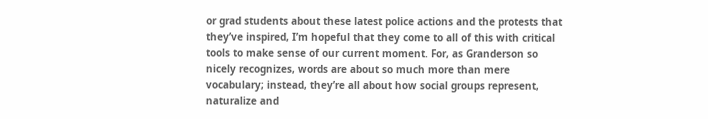or grad students about these latest police actions and the protests that they’ve inspired, I’m hopeful that they come to all of this with critical tools to make sense of our current moment. For, as Granderson so nicely recognizes, words are about so much more than mere vocabulary; instead, they’re all about how social groups represent, naturalize and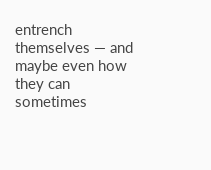entrench themselves — and maybe even how they can sometimes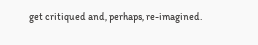get critiqued and, perhaps, re-imagined.